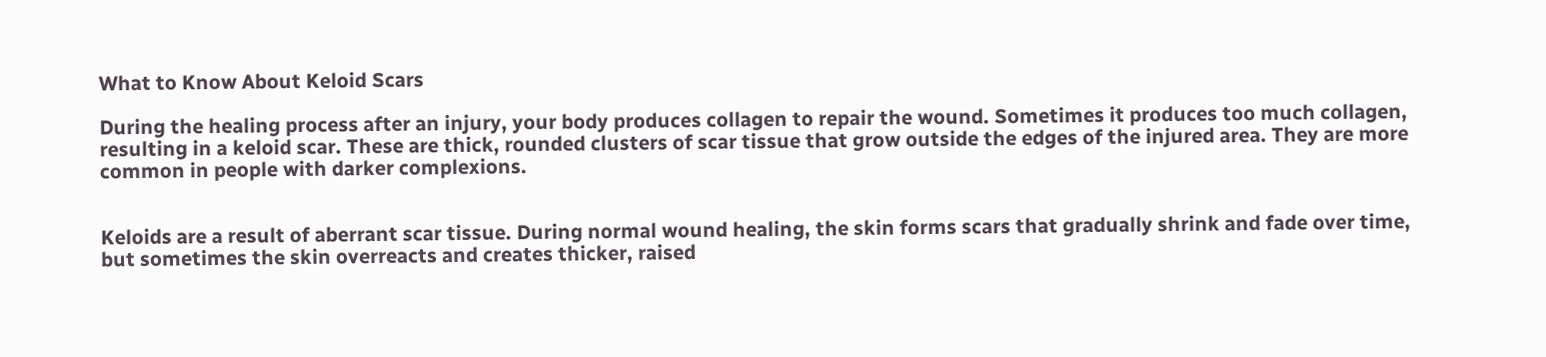What to Know About Keloid Scars

During the healing process after an injury, your body produces collagen to repair the wound. Sometimes it produces too much collagen, resulting in a keloid scar. These are thick, rounded clusters of scar tissue that grow outside the edges of the injured area. They are more common in people with darker complexions.


Keloids are a result of aberrant scar tissue. During normal wound healing, the skin forms scars that gradually shrink and fade over time, but sometimes the skin overreacts and creates thicker, raised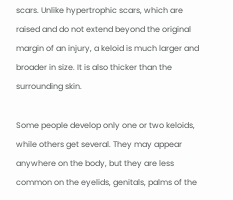scars. Unlike hypertrophic scars, which are raised and do not extend beyond the original margin of an injury, a keloid is much larger and broader in size. It is also thicker than the surrounding skin.

Some people develop only one or two keloids, while others get several. They may appear anywhere on the body, but they are less common on the eyelids, genitals, palms of the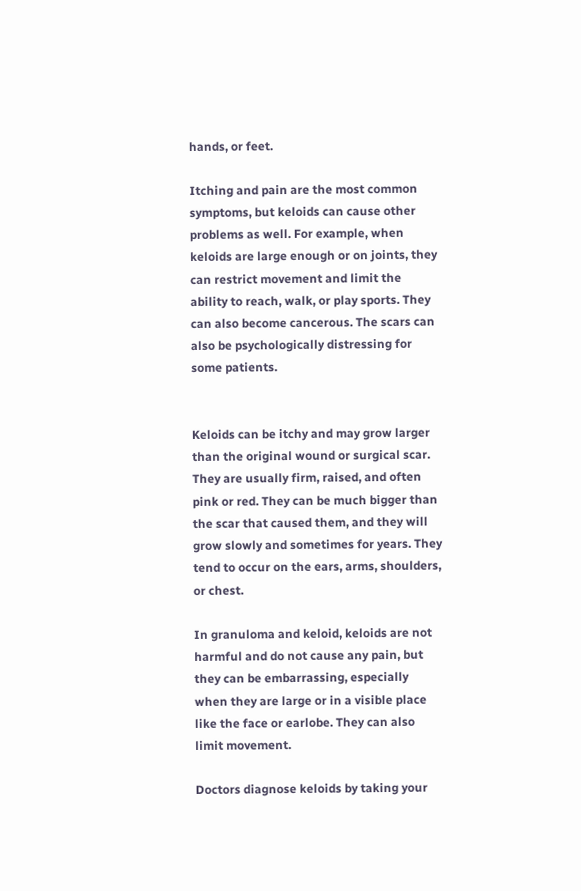hands, or feet.

Itching and pain are the most common symptoms, but keloids can cause other problems as well. For example, when keloids are large enough or on joints, they can restrict movement and limit the ability to reach, walk, or play sports. They can also become cancerous. The scars can also be psychologically distressing for some patients.


Keloids can be itchy and may grow larger than the original wound or surgical scar. They are usually firm, raised, and often pink or red. They can be much bigger than the scar that caused them, and they will grow slowly and sometimes for years. They tend to occur on the ears, arms, shoulders, or chest.

In granuloma and keloid, keloids are not harmful and do not cause any pain, but they can be embarrassing, especially when they are large or in a visible place like the face or earlobe. They can also limit movement.

Doctors diagnose keloids by taking your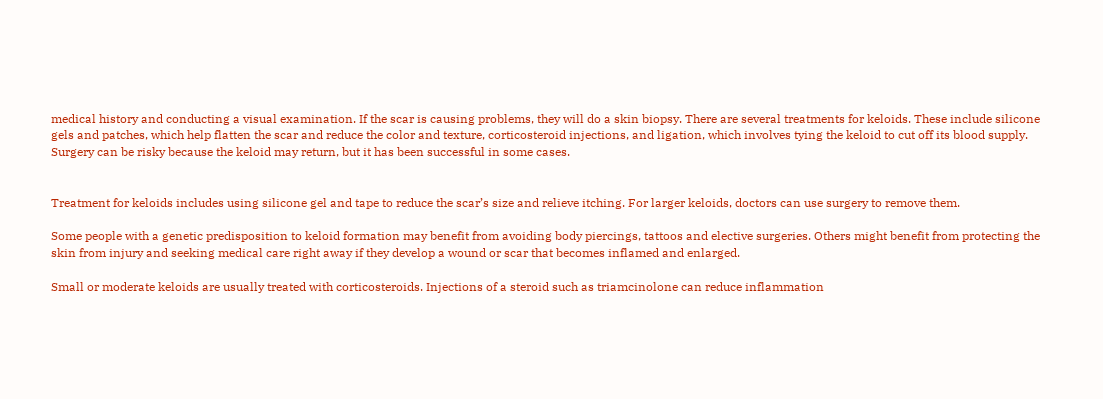medical history and conducting a visual examination. If the scar is causing problems, they will do a skin biopsy. There are several treatments for keloids. These include silicone gels and patches, which help flatten the scar and reduce the color and texture, corticosteroid injections, and ligation, which involves tying the keloid to cut off its blood supply. Surgery can be risky because the keloid may return, but it has been successful in some cases.


Treatment for keloids includes using silicone gel and tape to reduce the scar’s size and relieve itching. For larger keloids, doctors can use surgery to remove them.

Some people with a genetic predisposition to keloid formation may benefit from avoiding body piercings, tattoos and elective surgeries. Others might benefit from protecting the skin from injury and seeking medical care right away if they develop a wound or scar that becomes inflamed and enlarged.

Small or moderate keloids are usually treated with corticosteroids. Injections of a steroid such as triamcinolone can reduce inflammation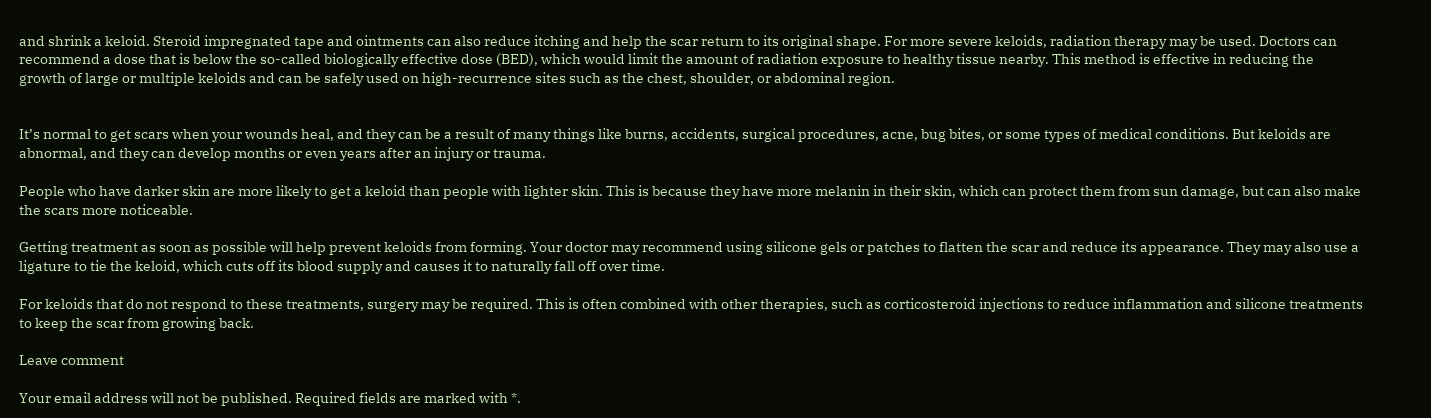and shrink a keloid. Steroid impregnated tape and ointments can also reduce itching and help the scar return to its original shape. For more severe keloids, radiation therapy may be used. Doctors can recommend a dose that is below the so-called biologically effective dose (BED), which would limit the amount of radiation exposure to healthy tissue nearby. This method is effective in reducing the growth of large or multiple keloids and can be safely used on high-recurrence sites such as the chest, shoulder, or abdominal region.


It’s normal to get scars when your wounds heal, and they can be a result of many things like burns, accidents, surgical procedures, acne, bug bites, or some types of medical conditions. But keloids are abnormal, and they can develop months or even years after an injury or trauma.

People who have darker skin are more likely to get a keloid than people with lighter skin. This is because they have more melanin in their skin, which can protect them from sun damage, but can also make the scars more noticeable.

Getting treatment as soon as possible will help prevent keloids from forming. Your doctor may recommend using silicone gels or patches to flatten the scar and reduce its appearance. They may also use a ligature to tie the keloid, which cuts off its blood supply and causes it to naturally fall off over time.

For keloids that do not respond to these treatments, surgery may be required. This is often combined with other therapies, such as corticosteroid injections to reduce inflammation and silicone treatments to keep the scar from growing back.

Leave comment

Your email address will not be published. Required fields are marked with *.